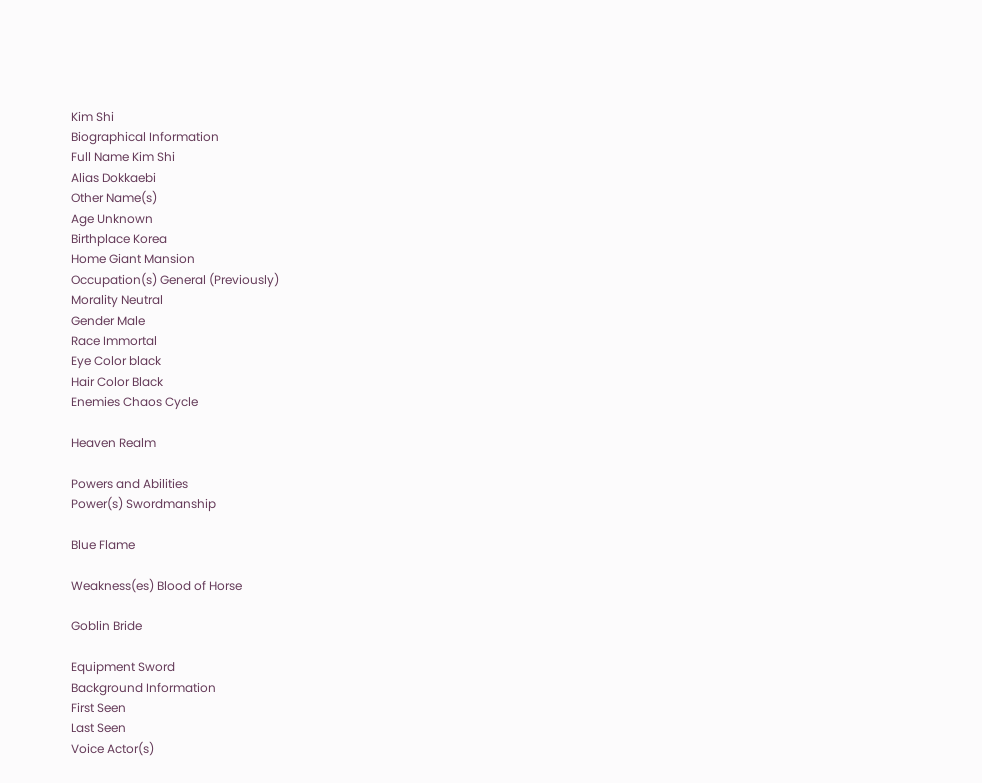Kim Shi
Biographical Information
Full Name Kim Shi
Alias Dokkaebi
Other Name(s)
Age Unknown
Birthplace Korea
Home Giant Mansion
Occupation(s) General (Previously)
Morality Neutral
Gender Male
Race Immortal
Eye Color black
Hair Color Black
Enemies Chaos Cycle

Heaven Realm

Powers and Abilities
Power(s) Swordmanship

Blue Flame

Weakness(es) Blood of Horse

Goblin Bride

Equipment Sword
Background Information
First Seen
Last Seen
Voice Actor(s)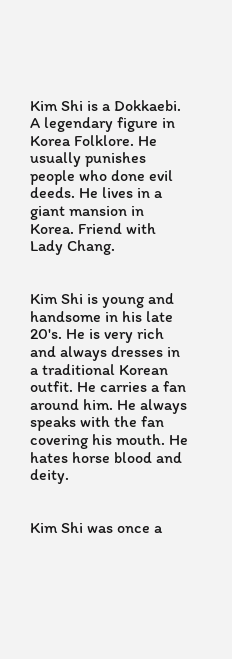Kim Shi is a Dokkaebi. A legendary figure in Korea Folklore. He usually punishes people who done evil deeds. He lives in a giant mansion in Korea. Friend with Lady Chang.


Kim Shi is young and handsome in his late 20's. He is very rich and always dresses in a traditional Korean outfit. He carries a fan around him. He always speaks with the fan covering his mouth. He hates horse blood and deity.


Kim Shi was once a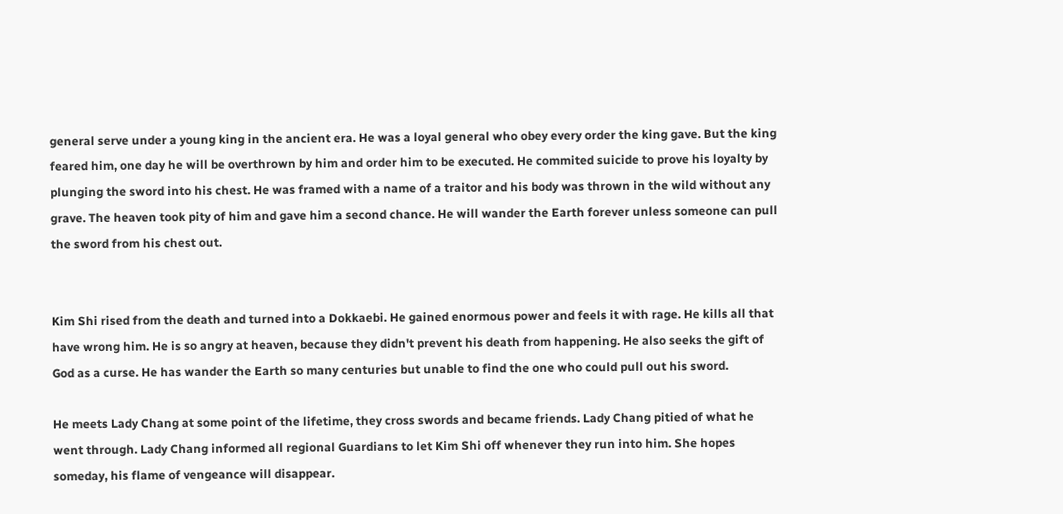general serve under a young king in the ancient era. He was a loyal general who obey every order the king gave. But the king feared him, one day he will be overthrown by him and order him to be executed. He commited suicide to prove his loyalty by plunging the sword into his chest. He was framed with a name of a traitor and his body was thrown in the wild without any grave. The heaven took pity of him and gave him a second chance. He will wander the Earth forever unless someone can pull the sword from his chest out.


Kim Shi rised from the death and turned into a Dokkaebi. He gained enormous power and feels it with rage. He kills all that have wrong him. He is so angry at heaven, because they didn't prevent his death from happening. He also seeks the gift of God as a curse. He has wander the Earth so many centuries but unable to find the one who could pull out his sword.

He meets Lady Chang at some point of the lifetime, they cross swords and became friends. Lady Chang pitied of what he went through. Lady Chang informed all regional Guardians to let Kim Shi off whenever they run into him. She hopes someday, his flame of vengeance will disappear.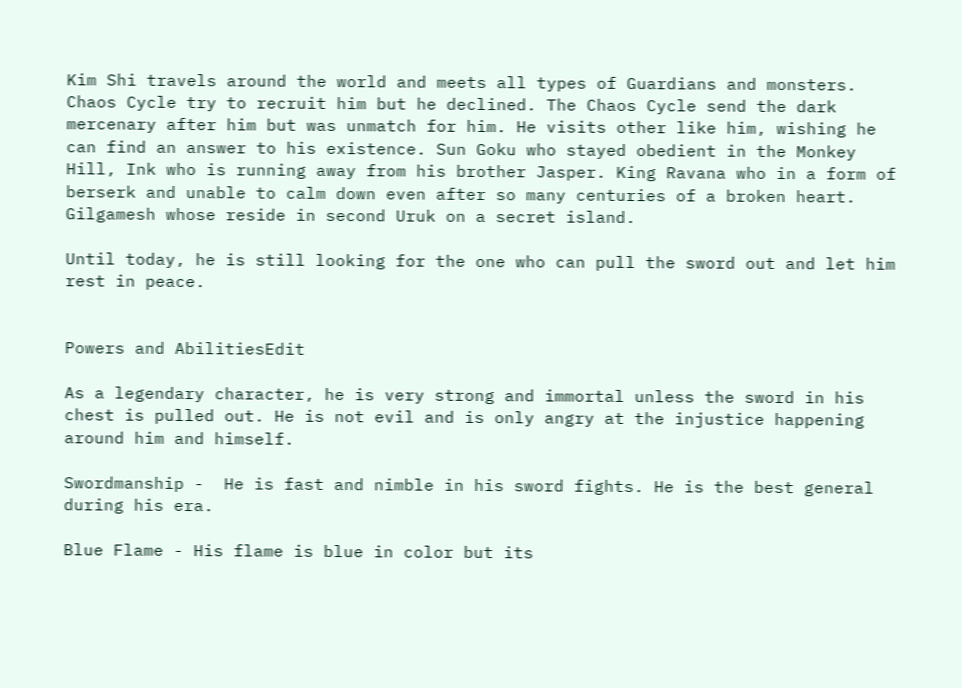Kim Shi travels around the world and meets all types of Guardians and monsters. Chaos Cycle try to recruit him but he declined. The Chaos Cycle send the dark mercenary after him but was unmatch for him. He visits other like him, wishing he can find an answer to his existence. Sun Goku who stayed obedient in the Monkey Hill, Ink who is running away from his brother Jasper. King Ravana who in a form of berserk and unable to calm down even after so many centuries of a broken heart. Gilgamesh whose reside in second Uruk on a secret island.

Until today, he is still looking for the one who can pull the sword out and let him rest in peace.


Powers and AbilitiesEdit

As a legendary character, he is very strong and immortal unless the sword in his chest is pulled out. He is not evil and is only angry at the injustice happening around him and himself.

Swordmanship -  He is fast and nimble in his sword fights. He is the best general during his era.

Blue Flame - His flame is blue in color but its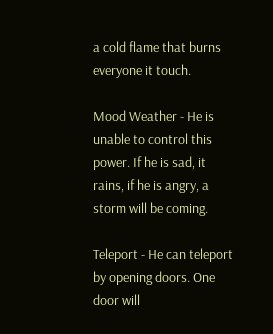a cold flame that burns everyone it touch.

Mood Weather - He is unable to control this power. If he is sad, it rains, if he is angry, a storm will be coming.

Teleport - He can teleport by opening doors. One door will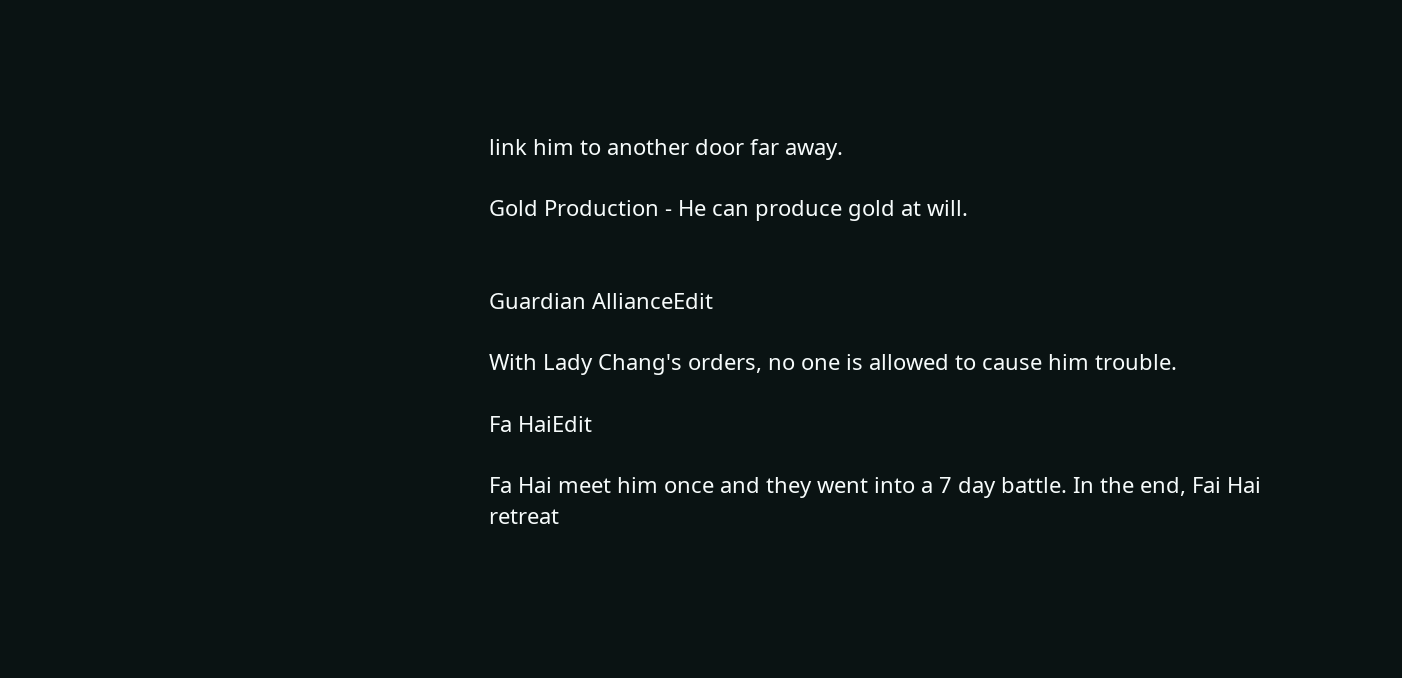link him to another door far away.

Gold Production - He can produce gold at will.


Guardian AllianceEdit

With Lady Chang's orders, no one is allowed to cause him trouble.

Fa HaiEdit

Fa Hai meet him once and they went into a 7 day battle. In the end, Fai Hai retreat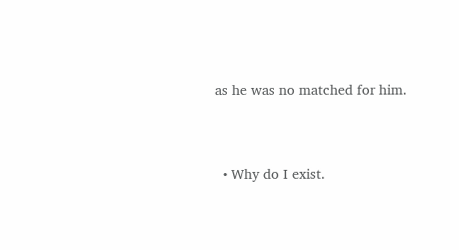as he was no matched for him.


  • Why do I exist.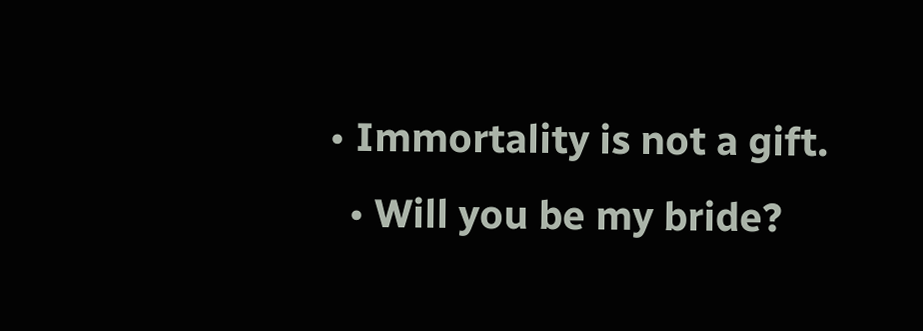• Immortality is not a gift.
  • Will you be my bride?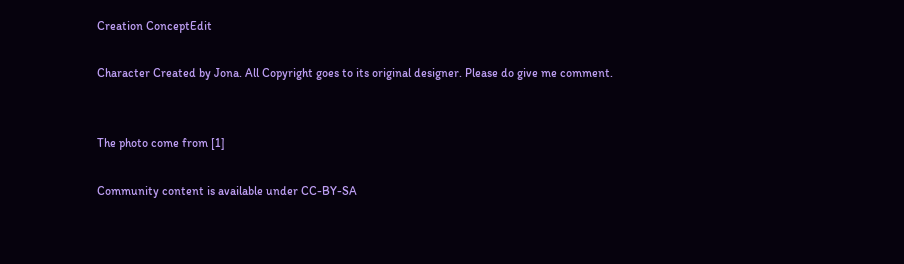Creation ConceptEdit

Character Created by Jona. All Copyright goes to its original designer. Please do give me comment.


The photo come from [1]

Community content is available under CC-BY-SA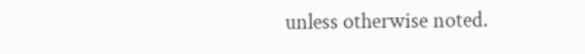unless otherwise noted.